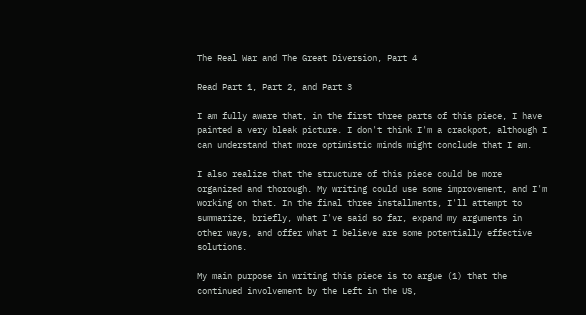The Real War and The Great Diversion, Part 4

Read Part 1, Part 2, and Part 3

I am fully aware that, in the first three parts of this piece, I have painted a very bleak picture. I don't think I'm a crackpot, although I can understand that more optimistic minds might conclude that I am.

I also realize that the structure of this piece could be more organized and thorough. My writing could use some improvement, and I'm working on that. In the final three installments, I'll attempt to summarize, briefly, what I've said so far, expand my arguments in other ways, and offer what I believe are some potentially effective solutions.

My main purpose in writing this piece is to argue (1) that the continued involvement by the Left in the US,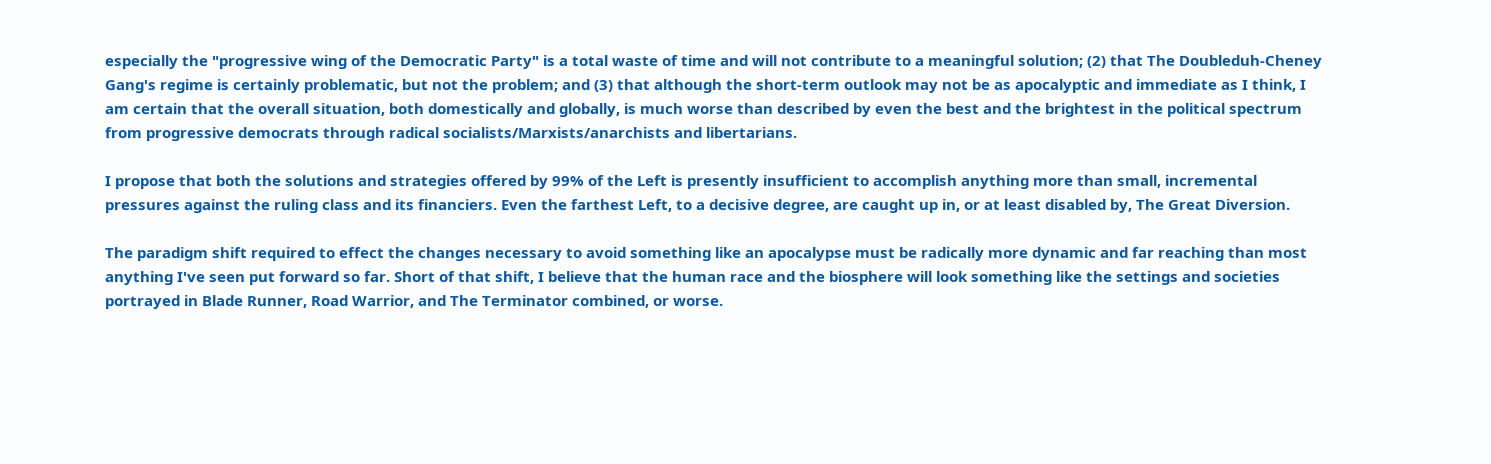especially the "progressive wing of the Democratic Party" is a total waste of time and will not contribute to a meaningful solution; (2) that The Doubleduh-Cheney Gang's regime is certainly problematic, but not the problem; and (3) that although the short-term outlook may not be as apocalyptic and immediate as I think, I am certain that the overall situation, both domestically and globally, is much worse than described by even the best and the brightest in the political spectrum from progressive democrats through radical socialists/Marxists/anarchists and libertarians.

I propose that both the solutions and strategies offered by 99% of the Left is presently insufficient to accomplish anything more than small, incremental pressures against the ruling class and its financiers. Even the farthest Left, to a decisive degree, are caught up in, or at least disabled by, The Great Diversion.

The paradigm shift required to effect the changes necessary to avoid something like an apocalypse must be radically more dynamic and far reaching than most anything I've seen put forward so far. Short of that shift, I believe that the human race and the biosphere will look something like the settings and societies portrayed in Blade Runner, Road Warrior, and The Terminator combined, or worse.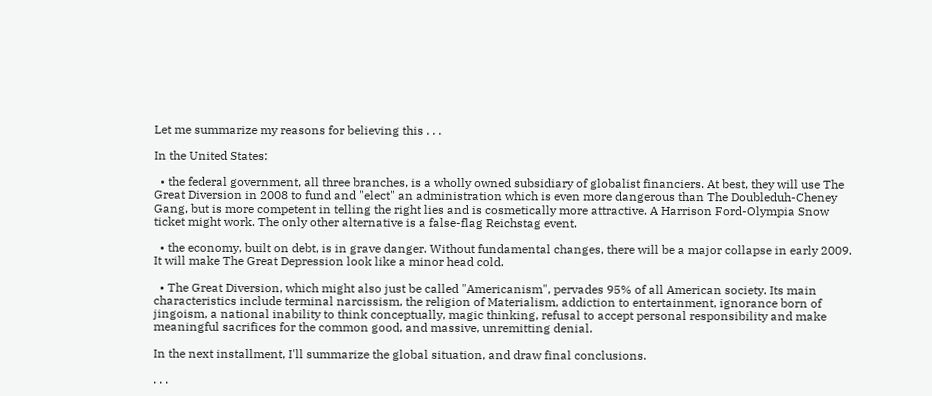Let me summarize my reasons for believing this . . .

In the United States:

  • the federal government, all three branches, is a wholly owned subsidiary of globalist financiers. At best, they will use The Great Diversion in 2008 to fund and "elect" an administration which is even more dangerous than The Doubleduh-Cheney Gang, but is more competent in telling the right lies and is cosmetically more attractive. A Harrison Ford-Olympia Snow ticket might work. The only other alternative is a false-flag Reichstag event.

  • the economy, built on debt, is in grave danger. Without fundamental changes, there will be a major collapse in early 2009. It will make The Great Depression look like a minor head cold.

  • The Great Diversion, which might also just be called "Americanism", pervades 95% of all American society. Its main characteristics include terminal narcissism, the religion of Materialism, addiction to entertainment, ignorance born of jingoism, a national inability to think conceptually, magic thinking, refusal to accept personal responsibility and make meaningful sacrifices for the common good, and massive, unremitting denial.

In the next installment, I'll summarize the global situation, and draw final conclusions.

. . .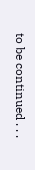to be continued . . .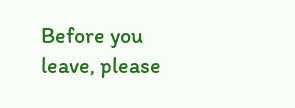Before you leave, please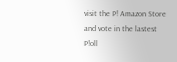visit the P! Amazon Store and vote in the lastest P!oll